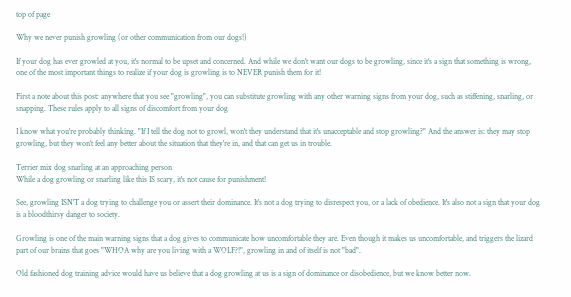top of page

Why we never punish growling (or other communication from our dogs!)

If your dog has ever growled at you, it's normal to be upset and concerned. And while we don't want our dogs to be growling, since it's a sign that something is wrong, one of the most important things to realize if your dog is growling is to NEVER punish them for it!

First a note about this post: anywhere that you see "growling", you can substitute growling with any other warning signs from your dog, such as stiffening, snarling, or snapping. These rules apply to all signs of discomfort from your dog

I know what you're probably thinking. "If I tell the dog not to growl, won't they understand that it's unacceptable and stop growling?" And the answer is: they may stop growling, but they won't feel any better about the situation that they're in, and that can get us in trouble.

Terrier mix dog snarling at an approaching person
While a dog growling or snarling like this IS scary, it's not cause for punishment!

See, growling ISN'T a dog trying to challenge you or assert their dominance. It's not a dog trying to disrespect you, or a lack of obedience. It's also not a sign that your dog is a bloodthirsy danger to society.

Growling is one of the main warning signs that a dog gives to communicate how uncomfortable they are. Even though it makes us uncomfortable, and triggers the lizard part of our brains that goes "WHOA why are you living with a WOLF?!", growling in and of itself is not "bad".

Old fashioned dog training advice would have us believe that a dog growling at us is a sign of dominance or disobedience, but we know better now.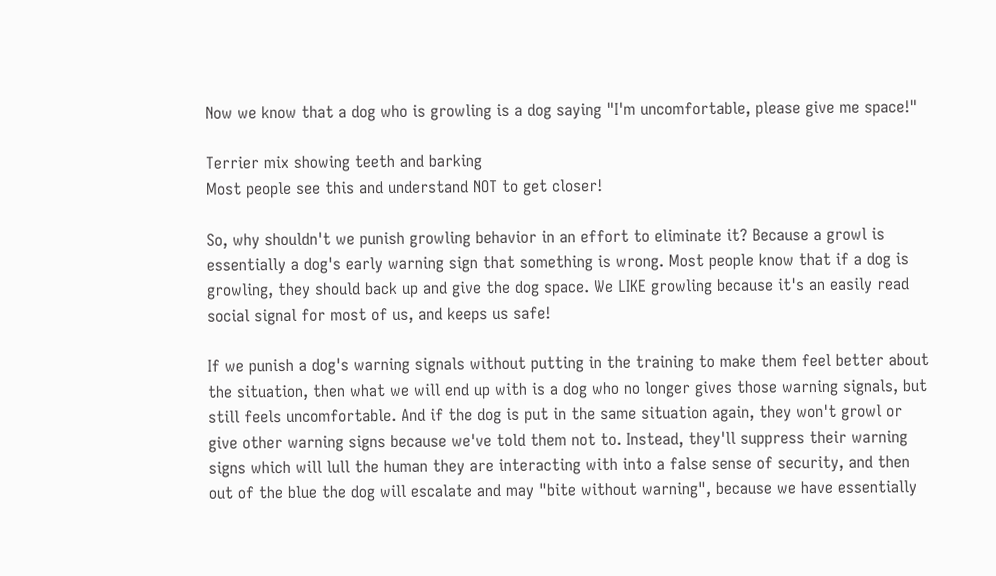Now we know that a dog who is growling is a dog saying "I'm uncomfortable, please give me space!"

Terrier mix showing teeth and barking
Most people see this and understand NOT to get closer!

So, why shouldn't we punish growling behavior in an effort to eliminate it? Because a growl is essentially a dog's early warning sign that something is wrong. Most people know that if a dog is growling, they should back up and give the dog space. We LIKE growling because it's an easily read social signal for most of us, and keeps us safe!

If we punish a dog's warning signals without putting in the training to make them feel better about the situation, then what we will end up with is a dog who no longer gives those warning signals, but still feels uncomfortable. And if the dog is put in the same situation again, they won't growl or give other warning signs because we've told them not to. Instead, they'll suppress their warning signs which will lull the human they are interacting with into a false sense of security, and then out of the blue the dog will escalate and may "bite without warning", because we have essentially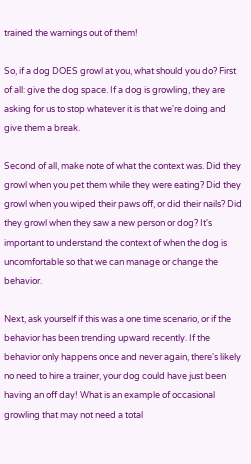trained the warnings out of them!

So, if a dog DOES growl at you, what should you do? First of all: give the dog space. If a dog is growling, they are asking for us to stop whatever it is that we're doing and give them a break.

Second of all, make note of what the context was. Did they growl when you pet them while they were eating? Did they growl when you wiped their paws off, or did their nails? Did they growl when they saw a new person or dog? It's important to understand the context of when the dog is uncomfortable so that we can manage or change the behavior.

Next, ask yourself if this was a one time scenario, or if the behavior has been trending upward recently. If the behavior only happens once and never again, there's likely no need to hire a trainer, your dog could have just been having an off day! What is an example of occasional growling that may not need a total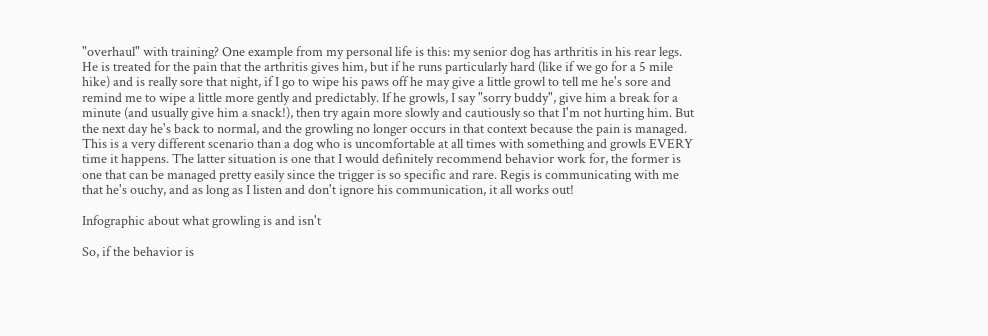"overhaul" with training? One example from my personal life is this: my senior dog has arthritis in his rear legs. He is treated for the pain that the arthritis gives him, but if he runs particularly hard (like if we go for a 5 mile hike) and is really sore that night, if I go to wipe his paws off he may give a little growl to tell me he's sore and remind me to wipe a little more gently and predictably. If he growls, I say "sorry buddy", give him a break for a minute (and usually give him a snack!), then try again more slowly and cautiously so that I'm not hurting him. But the next day he's back to normal, and the growling no longer occurs in that context because the pain is managed. This is a very different scenario than a dog who is uncomfortable at all times with something and growls EVERY time it happens. The latter situation is one that I would definitely recommend behavior work for, the former is one that can be managed pretty easily since the trigger is so specific and rare. Regis is communicating with me that he's ouchy, and as long as I listen and don't ignore his communication, it all works out!

Infographic about what growling is and isn't

So, if the behavior is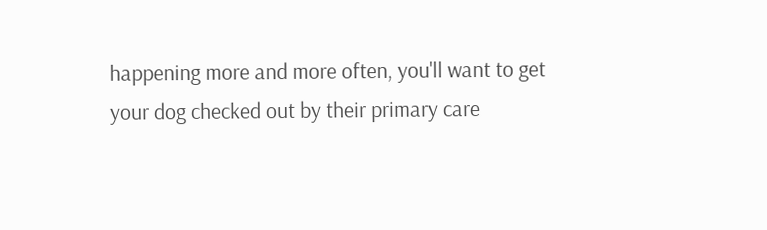happening more and more often, you'll want to get your dog checked out by their primary care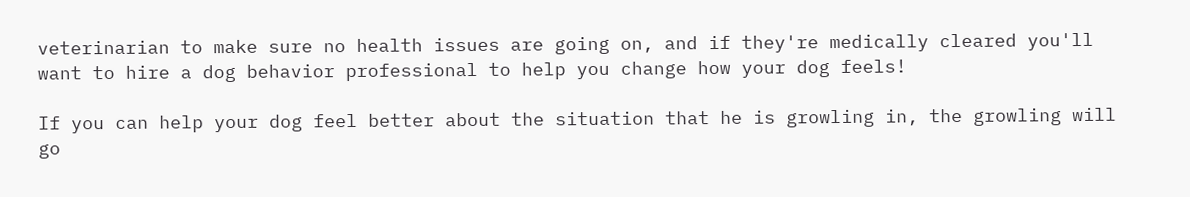veterinarian to make sure no health issues are going on, and if they're medically cleared you'll want to hire a dog behavior professional to help you change how your dog feels!

If you can help your dog feel better about the situation that he is growling in, the growling will go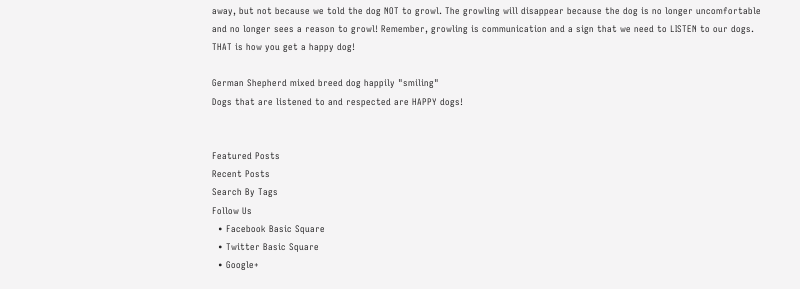away, but not because we told the dog NOT to growl. The growling will disappear because the dog is no longer uncomfortable and no longer sees a reason to growl! Remember, growling is communication and a sign that we need to LISTEN to our dogs. THAT is how you get a happy dog!

German Shepherd mixed breed dog happily "smiling"
Dogs that are listened to and respected are HAPPY dogs!


Featured Posts
Recent Posts
Search By Tags
Follow Us
  • Facebook Basic Square
  • Twitter Basic Square
  • Google+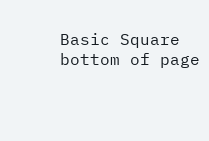Basic Square
bottom of page